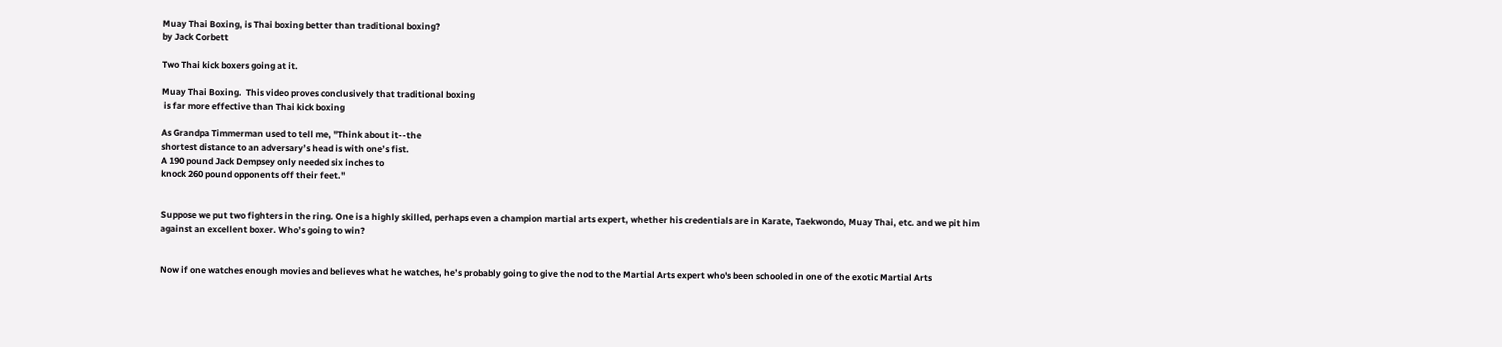Muay Thai Boxing, is Thai boxing better than traditional boxing?
by Jack Corbett

Two Thai kick boxers going at it.

Muay Thai Boxing.  This video proves conclusively that traditional boxing
 is far more effective than Thai kick boxing

As Grandpa Timmerman used to tell me, "Think about it--the
shortest distance to an adversary’s head is with one’s fist.
A 190 pound Jack Dempsey only needed six inches to
knock 260 pound opponents off their feet."


Suppose we put two fighters in the ring. One is a highly skilled, perhaps even a champion martial arts expert, whether his credentials are in Karate, Taekwondo, Muay Thai, etc. and we pit him against an excellent boxer. Who’s going to win?


Now if one watches enough movies and believes what he watches, he’s probably going to give the nod to the Martial Arts expert who's been schooled in one of the exotic Martial Arts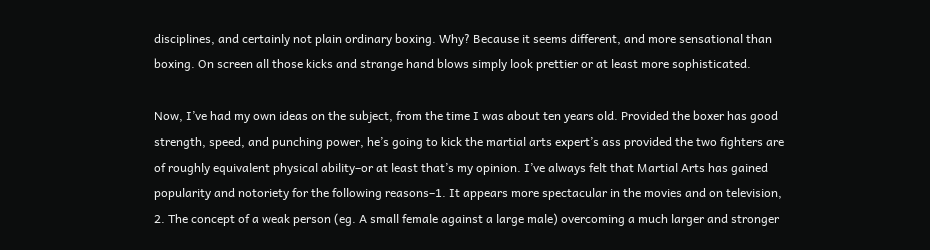disciplines, and certainly not plain ordinary boxing. Why? Because it seems different, and more sensational than boxing. On screen all those kicks and strange hand blows simply look prettier or at least more sophisticated.

Now, I’ve had my own ideas on the subject, from the time I was about ten years old. Provided the boxer has good strength, speed, and punching power, he’s going to kick the martial arts expert’s ass provided the two fighters are of roughly equivalent physical ability–or at least that’s my opinion. I’ve always felt that Martial Arts has gained popularity and notoriety for the following reasons–1. It appears more spectacular in the movies and on television, 2. The concept of a weak person (eg. A small female against a large male) overcoming a much larger and stronger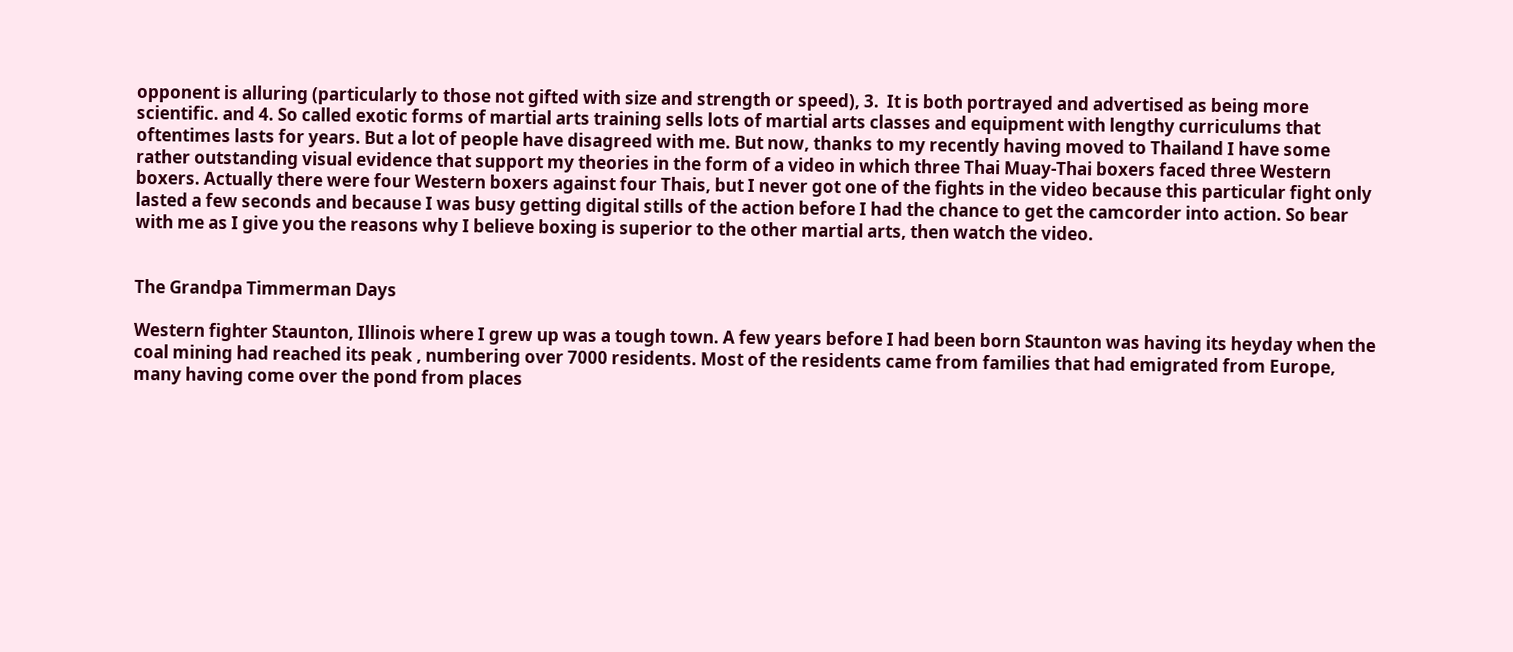opponent is alluring (particularly to those not gifted with size and strength or speed), 3.  It is both portrayed and advertised as being more scientific. and 4. So called exotic forms of martial arts training sells lots of martial arts classes and equipment with lengthy curriculums that oftentimes lasts for years. But a lot of people have disagreed with me. But now, thanks to my recently having moved to Thailand I have some rather outstanding visual evidence that support my theories in the form of a video in which three Thai Muay-Thai boxers faced three Western boxers. Actually there were four Western boxers against four Thais, but I never got one of the fights in the video because this particular fight only lasted a few seconds and because I was busy getting digital stills of the action before I had the chance to get the camcorder into action. So bear with me as I give you the reasons why I believe boxing is superior to the other martial arts, then watch the video.


The Grandpa Timmerman Days

Western fighter Staunton, Illinois where I grew up was a tough town. A few years before I had been born Staunton was having its heyday when the coal mining had reached its peak , numbering over 7000 residents. Most of the residents came from families that had emigrated from Europe, many having come over the pond from places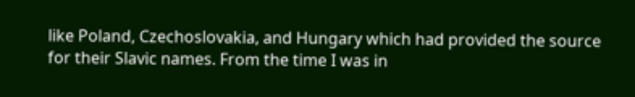like Poland, Czechoslovakia, and Hungary which had provided the source for their Slavic names. From the time I was in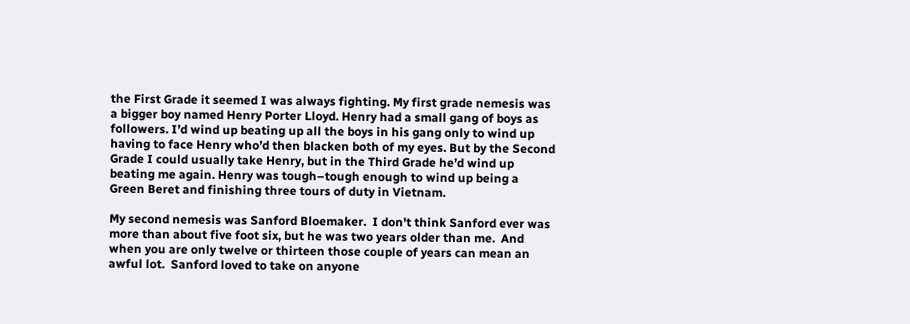the First Grade it seemed I was always fighting. My first grade nemesis was a bigger boy named Henry Porter Lloyd. Henry had a small gang of boys as followers. I’d wind up beating up all the boys in his gang only to wind up having to face Henry who’d then blacken both of my eyes. But by the Second Grade I could usually take Henry, but in the Third Grade he’d wind up beating me again. Henry was tough–tough enough to wind up being a Green Beret and finishing three tours of duty in Vietnam.

My second nemesis was Sanford Bloemaker.  I don't think Sanford ever was more than about five foot six, but he was two years older than me.  And when you are only twelve or thirteen those couple of years can mean an awful lot.  Sanford loved to take on anyone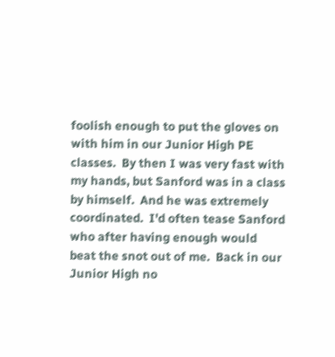foolish enough to put the gloves on with him in our Junior High PE classes.  By then I was very fast with my hands, but Sanford was in a class by himself.  And he was extremely coordinated.  I'd often tease Sanford who after having enough would beat the snot out of me.  Back in our Junior High no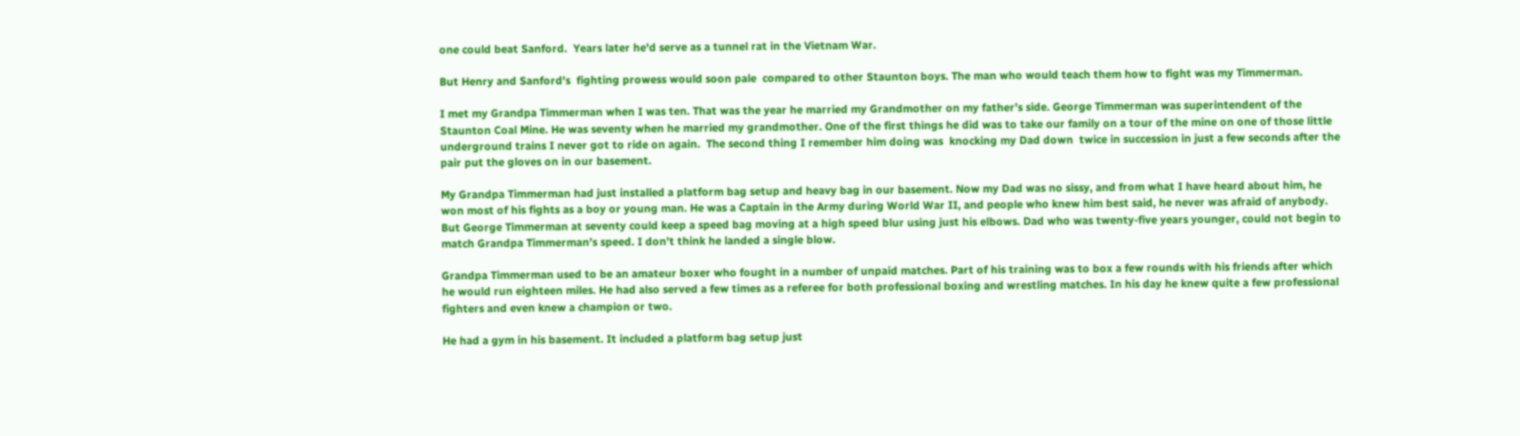one could beat Sanford.  Years later he'd serve as a tunnel rat in the Vietnam War.

But Henry and Sanford's  fighting prowess would soon pale  compared to other Staunton boys. The man who would teach them how to fight was my Timmerman.

I met my Grandpa Timmerman when I was ten. That was the year he married my Grandmother on my father’s side. George Timmerman was superintendent of the Staunton Coal Mine. He was seventy when he married my grandmother. One of the first things he did was to take our family on a tour of the mine on one of those little underground trains I never got to ride on again.  The second thing I remember him doing was  knocking my Dad down  twice in succession in just a few seconds after the pair put the gloves on in our basement.

My Grandpa Timmerman had just installed a platform bag setup and heavy bag in our basement. Now my Dad was no sissy, and from what I have heard about him, he won most of his fights as a boy or young man. He was a Captain in the Army during World War II, and people who knew him best said, he never was afraid of anybody. But George Timmerman at seventy could keep a speed bag moving at a high speed blur using just his elbows. Dad who was twenty-five years younger, could not begin to match Grandpa Timmerman’s speed. I don’t think he landed a single blow.

Grandpa Timmerman used to be an amateur boxer who fought in a number of unpaid matches. Part of his training was to box a few rounds with his friends after which he would run eighteen miles. He had also served a few times as a referee for both professional boxing and wrestling matches. In his day he knew quite a few professional fighters and even knew a champion or two.

He had a gym in his basement. It included a platform bag setup just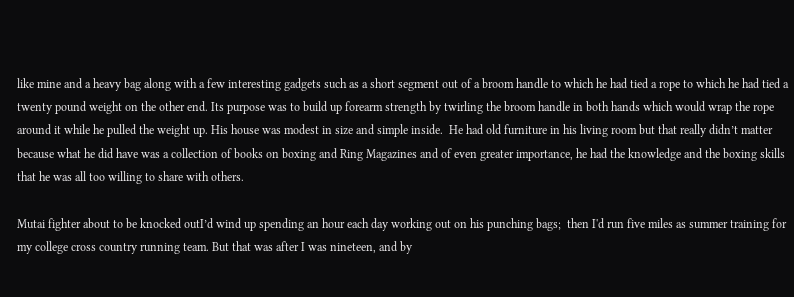like mine and a heavy bag along with a few interesting gadgets such as a short segment out of a broom handle to which he had tied a rope to which he had tied a twenty pound weight on the other end. Its purpose was to build up forearm strength by twirling the broom handle in both hands which would wrap the rope around it while he pulled the weight up. His house was modest in size and simple inside.  He had old furniture in his living room but that really didn’t matter because what he did have was a collection of books on boxing and Ring Magazines and of even greater importance, he had the knowledge and the boxing skills that he was all too willing to share with others.

Mutai fighter about to be knocked outI’d wind up spending an hour each day working out on his punching bags;  then I'd run five miles as summer training for my college cross country running team. But that was after I was nineteen, and by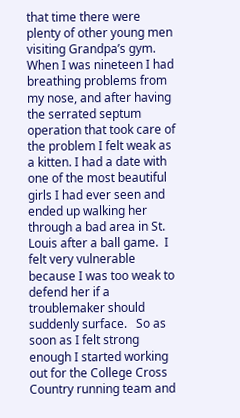that time there were plenty of other young men visiting Grandpa’s gym. When I was nineteen I had breathing problems from my nose, and after having the serrated septum operation that took care of the problem I felt weak as a kitten. I had a date with one of the most beautiful girls I had ever seen and ended up walking her through a bad area in St. Louis after a ball game.  I felt very vulnerable because I was too weak to defend her if a troublemaker should suddenly surface.   So as soon as I felt strong enough I started working out for the College Cross Country running team and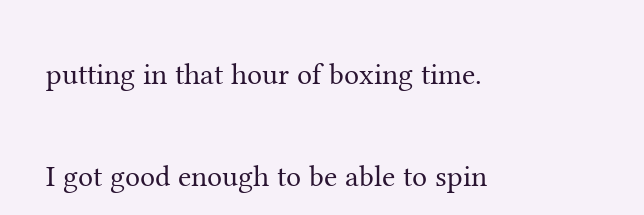putting in that hour of boxing time.

I got good enough to be able to spin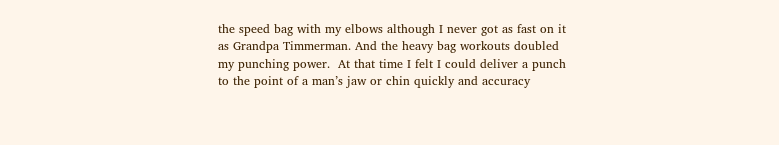the speed bag with my elbows although I never got as fast on it as Grandpa Timmerman. And the heavy bag workouts doubled my punching power.  At that time I felt I could deliver a punch to the point of a man’s jaw or chin quickly and accuracy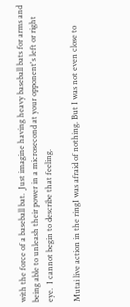with the force of a baseball bat.  Just imagine having heavy baseball bats for arms and being able to unleash their power in a microsecond at your opponent's left or right eye.  I cannot begin to describe that feeling.

Mutai live action in the ringI was afraid of nothing. But I was not even close to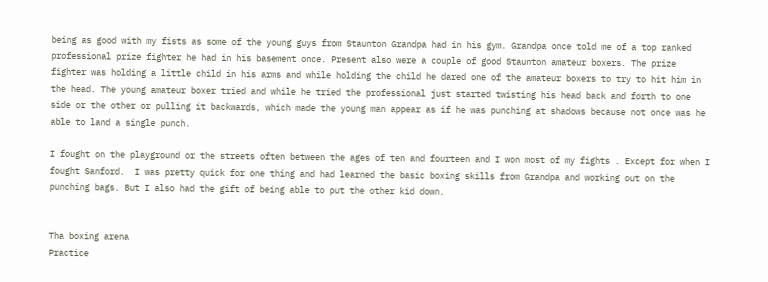being as good with my fists as some of the young guys from Staunton Grandpa had in his gym. Grandpa once told me of a top ranked professional prize fighter he had in his basement once. Present also were a couple of good Staunton amateur boxers. The prize fighter was holding a little child in his arms and while holding the child he dared one of the amateur boxers to try to hit him in the head. The young amateur boxer tried and while he tried the professional just started twisting his head back and forth to one side or the other or pulling it backwards, which made the young man appear as if he was punching at shadows because not once was he able to land a single punch.

I fought on the playground or the streets often between the ages of ten and fourteen and I won most of my fights . Except for when I fought Sanford.  I was pretty quick for one thing and had learned the basic boxing skills from Grandpa and working out on the punching bags. But I also had the gift of being able to put the other kid down.


Tha boxing arena
Practice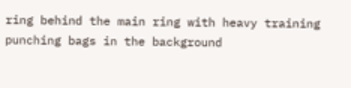ring behind the main ring with heavy training punching bags in the background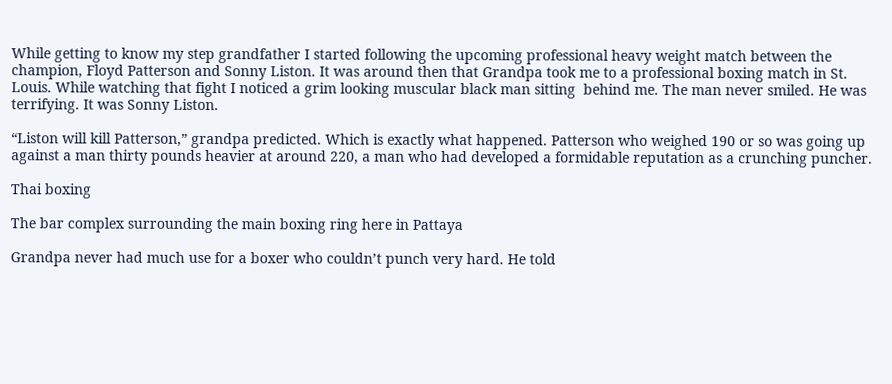While getting to know my step grandfather I started following the upcoming professional heavy weight match between the champion, Floyd Patterson and Sonny Liston. It was around then that Grandpa took me to a professional boxing match in St. Louis. While watching that fight I noticed a grim looking muscular black man sitting  behind me. The man never smiled. He was terrifying. It was Sonny Liston.

“Liston will kill Patterson,” grandpa predicted. Which is exactly what happened. Patterson who weighed 190 or so was going up against a man thirty pounds heavier at around 220, a man who had developed a formidable reputation as a crunching puncher.

Thai boxing

The bar complex surrounding the main boxing ring here in Pattaya

Grandpa never had much use for a boxer who couldn’t punch very hard. He told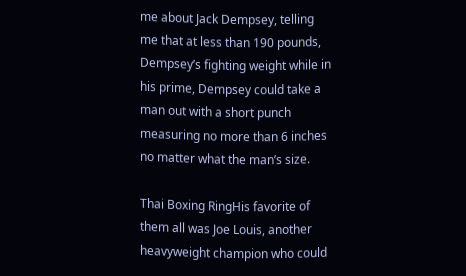me about Jack Dempsey, telling me that at less than 190 pounds, Dempsey’s fighting weight while in his prime, Dempsey could take a man out with a short punch measuring no more than 6 inches no matter what the man’s size.

Thai Boxing RingHis favorite of them all was Joe Louis, another heavyweight champion who could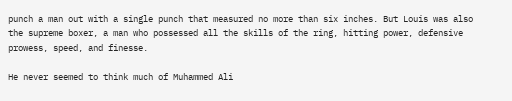punch a man out with a single punch that measured no more than six inches. But Louis was also the supreme boxer, a man who possessed all the skills of the ring, hitting power, defensive prowess, speed, and finesse.

He never seemed to think much of Muhammed Ali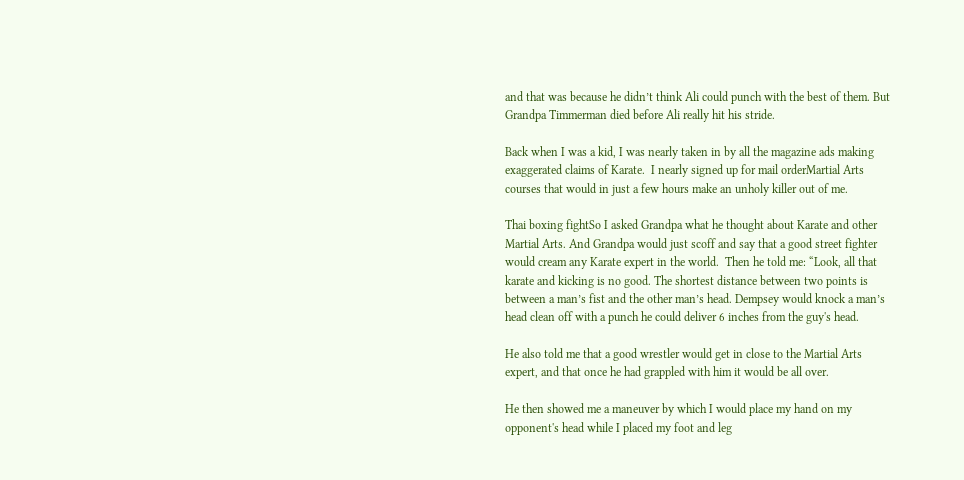and that was because he didn’t think Ali could punch with the best of them. But Grandpa Timmerman died before Ali really hit his stride.

Back when I was a kid, I was nearly taken in by all the magazine ads making exaggerated claims of Karate.  I nearly signed up for mail orderMartial Arts courses that would in just a few hours make an unholy killer out of me.

Thai boxing fightSo I asked Grandpa what he thought about Karate and other Martial Arts. And Grandpa would just scoff and say that a good street fighter would cream any Karate expert in the world.  Then he told me: “Look, all that karate and kicking is no good. The shortest distance between two points is between a man’s fist and the other man’s head. Dempsey would knock a man’s head clean off with a punch he could deliver 6 inches from the guy's head.

He also told me that a good wrestler would get in close to the Martial Arts expert, and that once he had grappled with him it would be all over.

He then showed me a maneuver by which I would place my hand on my opponent's head while I placed my foot and leg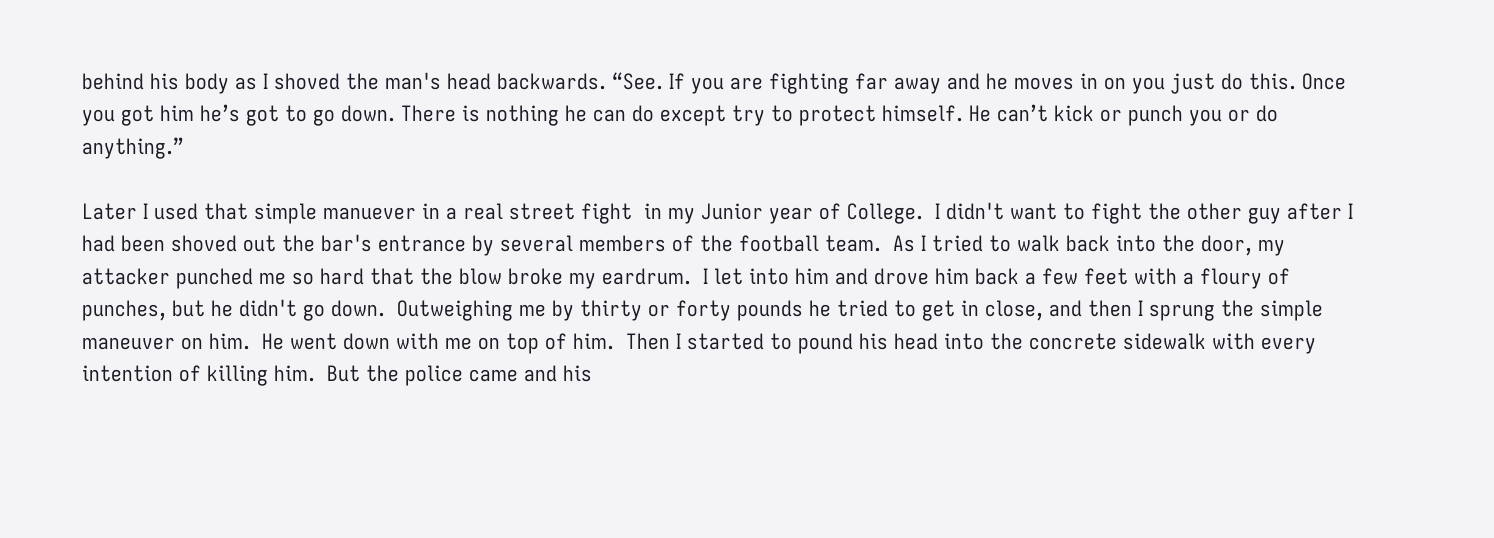behind his body as I shoved the man's head backwards. “See. If you are fighting far away and he moves in on you just do this. Once you got him he’s got to go down. There is nothing he can do except try to protect himself. He can’t kick or punch you or do anything.”

Later I used that simple manuever in a real street fight  in my Junior year of College.  I didn't want to fight the other guy after I had been shoved out the bar's entrance by several members of the football team.  As I tried to walk back into the door, my attacker punched me so hard that the blow broke my eardrum.  I let into him and drove him back a few feet with a floury of punches, but he didn't go down.  Outweighing me by thirty or forty pounds he tried to get in close, and then I sprung the simple maneuver on him.  He went down with me on top of him.  Then I started to pound his head into the concrete sidewalk with every intention of killing him.  But the police came and his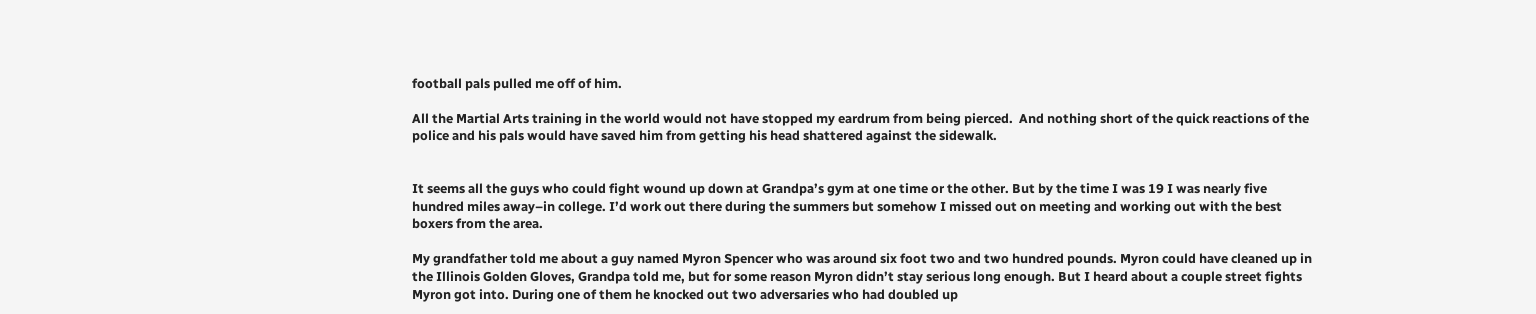football pals pulled me off of him.

All the Martial Arts training in the world would not have stopped my eardrum from being pierced.  And nothing short of the quick reactions of the police and his pals would have saved him from getting his head shattered against the sidewalk.


It seems all the guys who could fight wound up down at Grandpa’s gym at one time or the other. But by the time I was 19 I was nearly five hundred miles away–in college. I’d work out there during the summers but somehow I missed out on meeting and working out with the best boxers from the area.

My grandfather told me about a guy named Myron Spencer who was around six foot two and two hundred pounds. Myron could have cleaned up in the Illinois Golden Gloves, Grandpa told me, but for some reason Myron didn’t stay serious long enough. But I heard about a couple street fights Myron got into. During one of them he knocked out two adversaries who had doubled up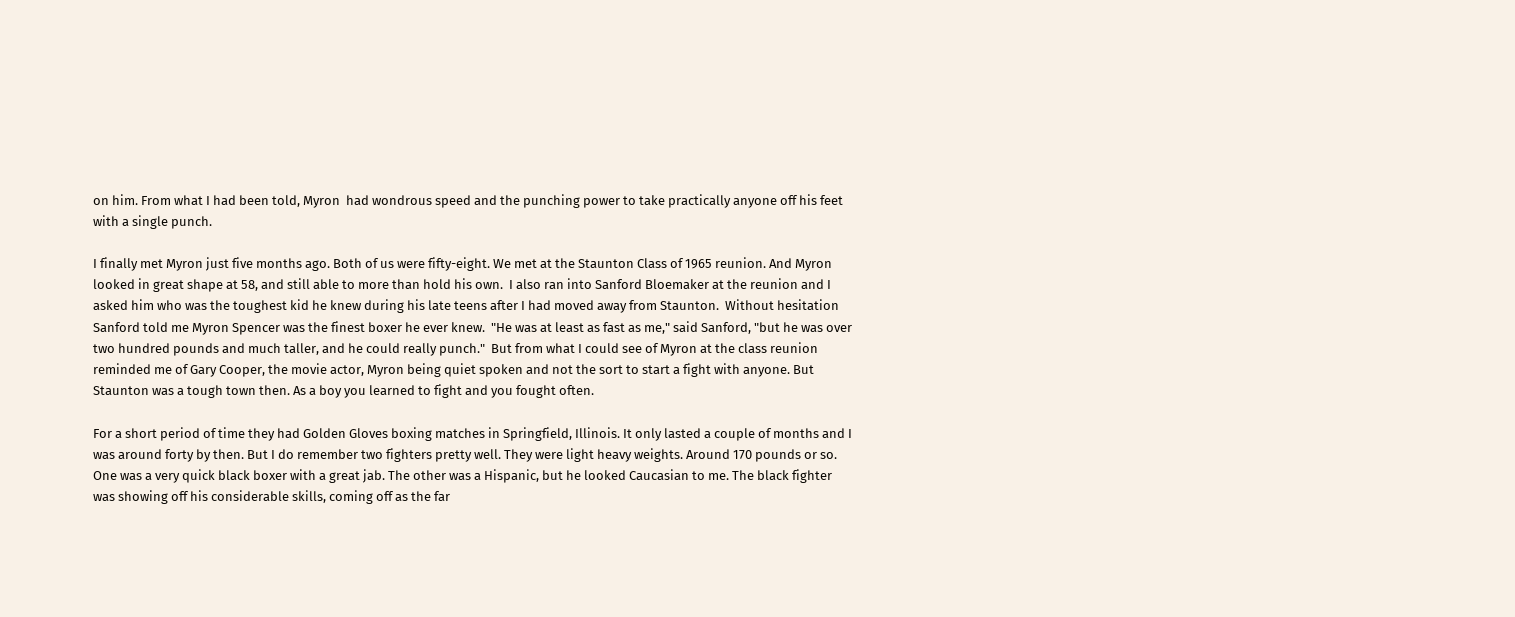on him. From what I had been told, Myron  had wondrous speed and the punching power to take practically anyone off his feet with a single punch.

I finally met Myron just five months ago. Both of us were fifty-eight. We met at the Staunton Class of 1965 reunion. And Myron looked in great shape at 58, and still able to more than hold his own.  I also ran into Sanford Bloemaker at the reunion and I asked him who was the toughest kid he knew during his late teens after I had moved away from Staunton.  Without hesitation Sanford told me Myron Spencer was the finest boxer he ever knew.  "He was at least as fast as me," said Sanford, "but he was over two hundred pounds and much taller, and he could really punch."  But from what I could see of Myron at the class reunion reminded me of Gary Cooper, the movie actor, Myron being quiet spoken and not the sort to start a fight with anyone. But  Staunton was a tough town then. As a boy you learned to fight and you fought often.

For a short period of time they had Golden Gloves boxing matches in Springfield, Illinois. It only lasted a couple of months and I was around forty by then. But I do remember two fighters pretty well. They were light heavy weights. Around 170 pounds or so. One was a very quick black boxer with a great jab. The other was a Hispanic, but he looked Caucasian to me. The black fighter was showing off his considerable skills, coming off as the far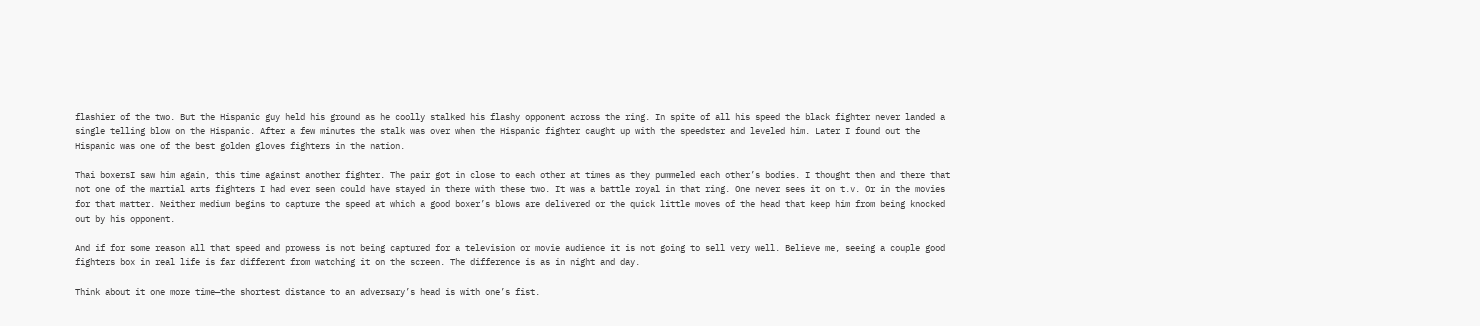flashier of the two. But the Hispanic guy held his ground as he coolly stalked his flashy opponent across the ring. In spite of all his speed the black fighter never landed a single telling blow on the Hispanic. After a few minutes the stalk was over when the Hispanic fighter caught up with the speedster and leveled him. Later I found out the Hispanic was one of the best golden gloves fighters in the nation.

Thai boxersI saw him again, this time against another fighter. The pair got in close to each other at times as they pummeled each other’s bodies. I thought then and there that not one of the martial arts fighters I had ever seen could have stayed in there with these two. It was a battle royal in that ring. One never sees it on t.v. Or in the movies for that matter. Neither medium begins to capture the speed at which a good boxer’s blows are delivered or the quick little moves of the head that keep him from being knocked out by his opponent.

And if for some reason all that speed and prowess is not being captured for a television or movie audience it is not going to sell very well. Believe me, seeing a couple good fighters box in real life is far different from watching it on the screen. The difference is as in night and day.

Think about it one more time—the shortest distance to an adversary’s head is with one’s fist.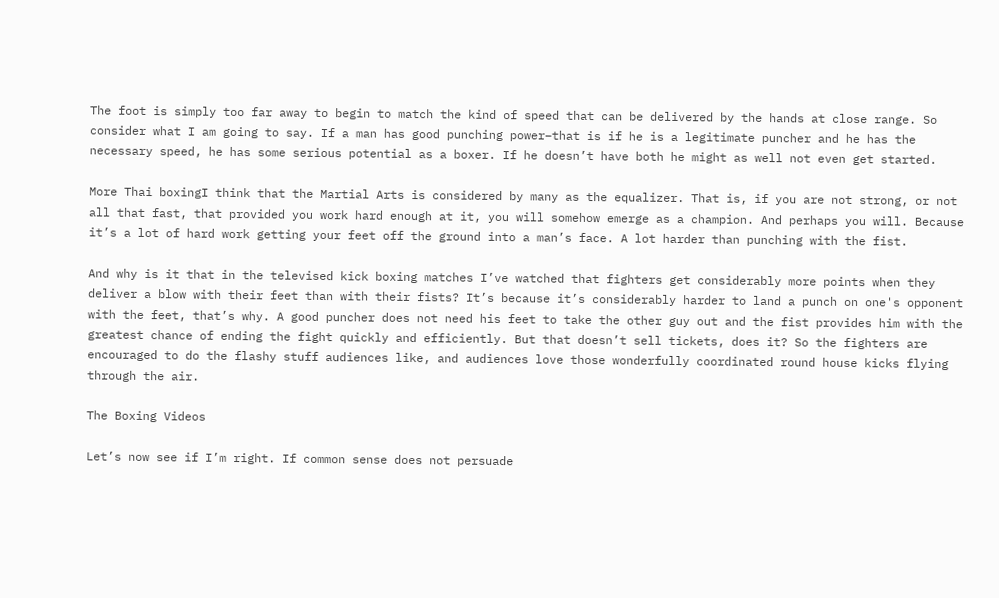The foot is simply too far away to begin to match the kind of speed that can be delivered by the hands at close range. So consider what I am going to say. If a man has good punching power–that is if he is a legitimate puncher and he has the necessary speed, he has some serious potential as a boxer. If he doesn’t have both he might as well not even get started.

More Thai boxingI think that the Martial Arts is considered by many as the equalizer. That is, if you are not strong, or not all that fast, that provided you work hard enough at it, you will somehow emerge as a champion. And perhaps you will. Because it’s a lot of hard work getting your feet off the ground into a man’s face. A lot harder than punching with the fist.

And why is it that in the televised kick boxing matches I’ve watched that fighters get considerably more points when they deliver a blow with their feet than with their fists? It’s because it’s considerably harder to land a punch on one's opponent with the feet, that’s why. A good puncher does not need his feet to take the other guy out and the fist provides him with the greatest chance of ending the fight quickly and efficiently. But that doesn’t sell tickets, does it? So the fighters are encouraged to do the flashy stuff audiences like, and audiences love those wonderfully coordinated round house kicks flying through the air.

The Boxing Videos

Let’s now see if I’m right. If common sense does not persuade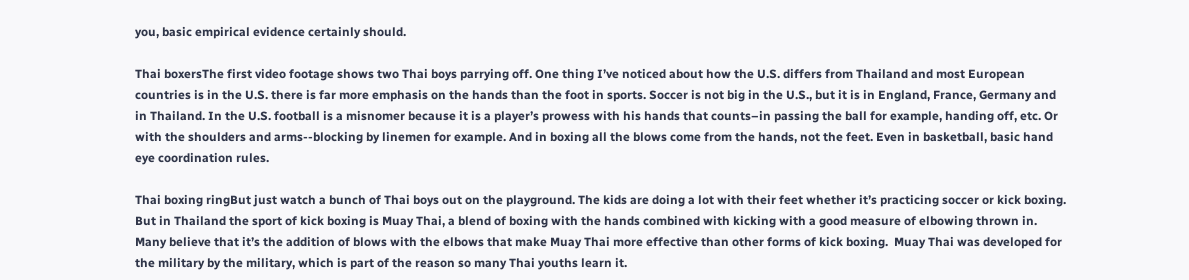you, basic empirical evidence certainly should.

Thai boxersThe first video footage shows two Thai boys parrying off. One thing I’ve noticed about how the U.S. differs from Thailand and most European countries is in the U.S. there is far more emphasis on the hands than the foot in sports. Soccer is not big in the U.S., but it is in England, France, Germany and in Thailand. In the U.S. football is a misnomer because it is a player’s prowess with his hands that counts–in passing the ball for example, handing off, etc. Or with the shoulders and arms--blocking by linemen for example. And in boxing all the blows come from the hands, not the feet. Even in basketball, basic hand eye coordination rules.

Thai boxing ringBut just watch a bunch of Thai boys out on the playground. The kids are doing a lot with their feet whether it’s practicing soccer or kick boxing. But in Thailand the sport of kick boxing is Muay Thai, a blend of boxing with the hands combined with kicking with a good measure of elbowing thrown in. Many believe that it’s the addition of blows with the elbows that make Muay Thai more effective than other forms of kick boxing.  Muay Thai was developed for the military by the military, which is part of the reason so many Thai youths learn it.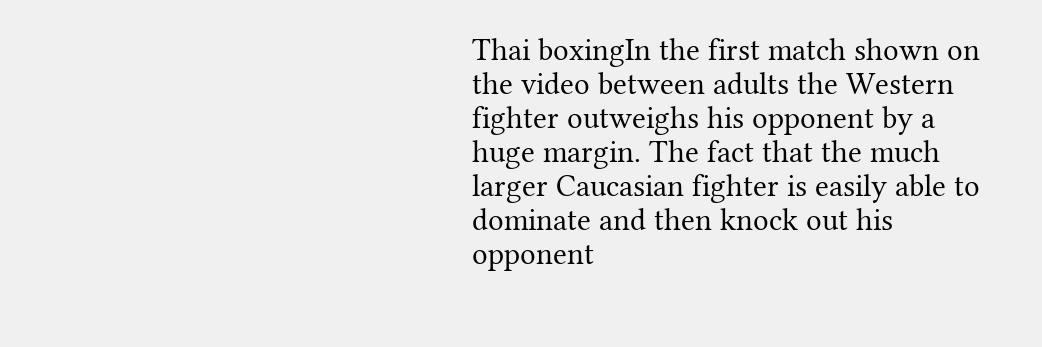Thai boxingIn the first match shown on the video between adults the Western fighter outweighs his opponent by a huge margin. The fact that the much larger Caucasian fighter is easily able to dominate and then knock out his opponent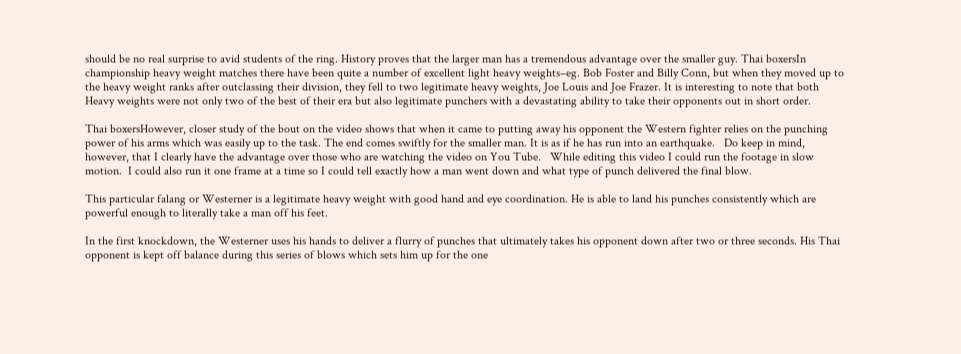should be no real surprise to avid students of the ring. History proves that the larger man has a tremendous advantage over the smaller guy. Thai boxersIn championship heavy weight matches there have been quite a number of excellent light heavy weights–eg. Bob Foster and Billy Conn, but when they moved up to the heavy weight ranks after outclassing their division, they fell to two legitimate heavy weights, Joe Louis and Joe Frazer. It is interesting to note that both Heavy weights were not only two of the best of their era but also legitimate punchers with a devastating ability to take their opponents out in short order.

Thai boxersHowever, closer study of the bout on the video shows that when it came to putting away his opponent the Western fighter relies on the punching power of his arms which was easily up to the task. The end comes swiftly for the smaller man. It is as if he has run into an earthquake.   Do keep in mind, however, that I clearly have the advantage over those who are watching the video on You Tube.   While editing this video I could run the footage in slow motion.  I could also run it one frame at a time so I could tell exactly how a man went down and what type of punch delivered the final blow.

This particular falang or Westerner is a legitimate heavy weight with good hand and eye coordination. He is able to land his punches consistently which are powerful enough to literally take a man off his feet.

In the first knockdown, the Westerner uses his hands to deliver a flurry of punches that ultimately takes his opponent down after two or three seconds. His Thai opponent is kept off balance during this series of blows which sets him up for the one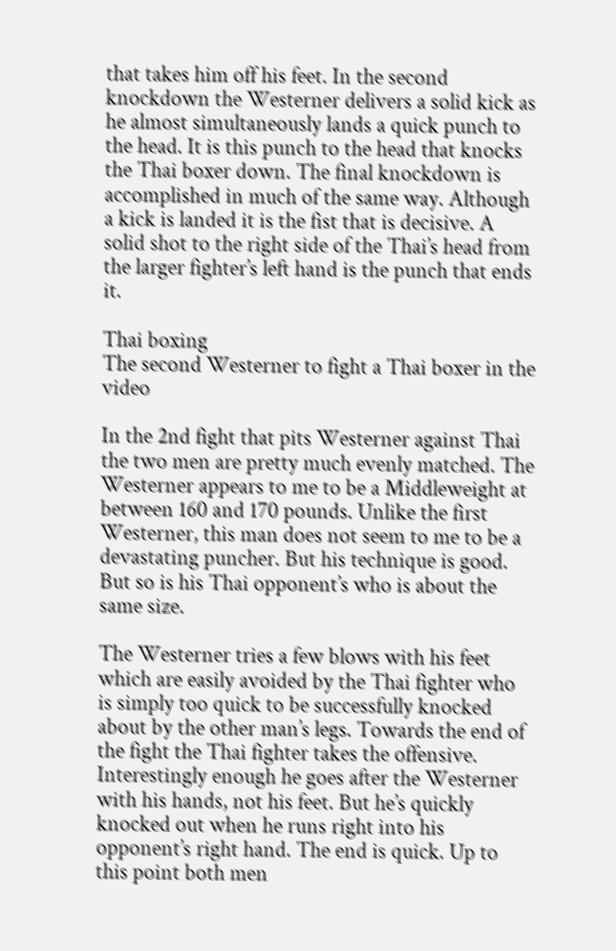that takes him off his feet. In the second knockdown the Westerner delivers a solid kick as he almost simultaneously lands a quick punch to the head. It is this punch to the head that knocks the Thai boxer down. The final knockdown is accomplished in much of the same way. Although a kick is landed it is the fist that is decisive. A solid shot to the right side of the Thai’s head from the larger fighter’s left hand is the punch that ends it.

Thai boxing
The second Westerner to fight a Thai boxer in the video

In the 2nd fight that pits Westerner against Thai the two men are pretty much evenly matched. The Westerner appears to me to be a Middleweight at between 160 and 170 pounds. Unlike the first Westerner, this man does not seem to me to be a devastating puncher. But his technique is good. But so is his Thai opponent’s who is about the same size.

The Westerner tries a few blows with his feet which are easily avoided by the Thai fighter who is simply too quick to be successfully knocked about by the other man’s legs. Towards the end of the fight the Thai fighter takes the offensive. Interestingly enough he goes after the Westerner with his hands, not his feet. But he’s quickly knocked out when he runs right into his opponent’s right hand. The end is quick. Up to this point both men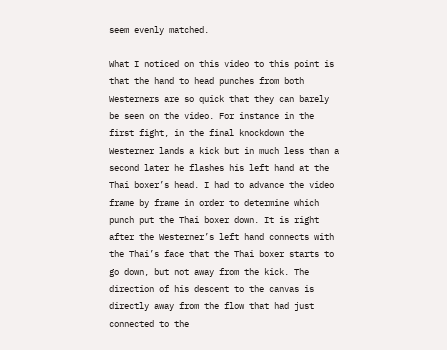seem evenly matched.

What I noticed on this video to this point is that the hand to head punches from both Westerners are so quick that they can barely be seen on the video. For instance in the first fight, in the final knockdown the Westerner lands a kick but in much less than a second later he flashes his left hand at the Thai boxer’s head. I had to advance the video frame by frame in order to determine which punch put the Thai boxer down. It is right after the Westerner’s left hand connects with the Thai’s face that the Thai boxer starts to go down, but not away from the kick. The direction of his descent to the canvas is directly away from the flow that had just connected to the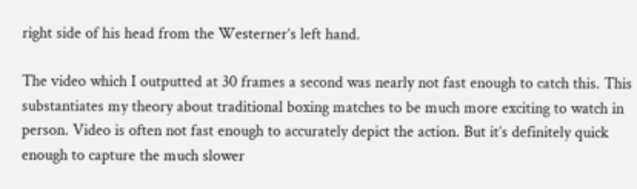right side of his head from the Westerner’s left hand.

The video which I outputted at 30 frames a second was nearly not fast enough to catch this. This substantiates my theory about traditional boxing matches to be much more exciting to watch in person. Video is often not fast enough to accurately depict the action. But it’s definitely quick enough to capture the much slower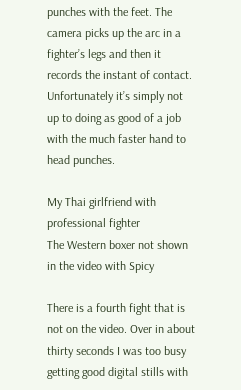punches with the feet. The camera picks up the arc in a fighter’s legs and then it records the instant of contact. Unfortunately it’s simply not up to doing as good of a job with the much faster hand to head punches.

My Thai girlfriend with professional fighter
The Western boxer not shown in the video with Spicy

There is a fourth fight that is not on the video. Over in about thirty seconds I was too busy getting good digital stills with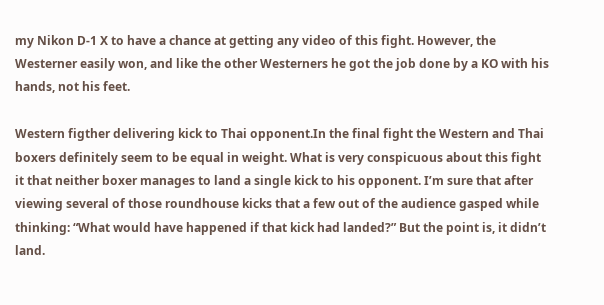my Nikon D-1 X to have a chance at getting any video of this fight. However, the Westerner easily won, and like the other Westerners he got the job done by a KO with his hands, not his feet.

Western figther delivering kick to Thai opponent.In the final fight the Western and Thai boxers definitely seem to be equal in weight. What is very conspicuous about this fight it that neither boxer manages to land a single kick to his opponent. I’m sure that after viewing several of those roundhouse kicks that a few out of the audience gasped while thinking: “What would have happened if that kick had landed?” But the point is, it didn’t land.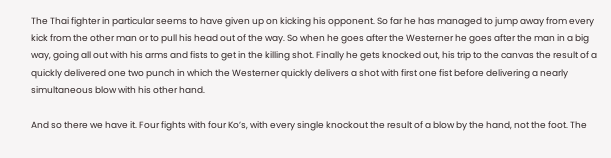The Thai fighter in particular seems to have given up on kicking his opponent. So far he has managed to jump away from every kick from the other man or to pull his head out of the way. So when he goes after the Westerner he goes after the man in a big way, going all out with his arms and fists to get in the killing shot. Finally he gets knocked out, his trip to the canvas the result of a quickly delivered one two punch in which the Westerner quickly delivers a shot with first one fist before delivering a nearly simultaneous blow with his other hand.

And so there we have it. Four fights with four Ko’s, with every single knockout the result of a blow by the hand, not the foot. The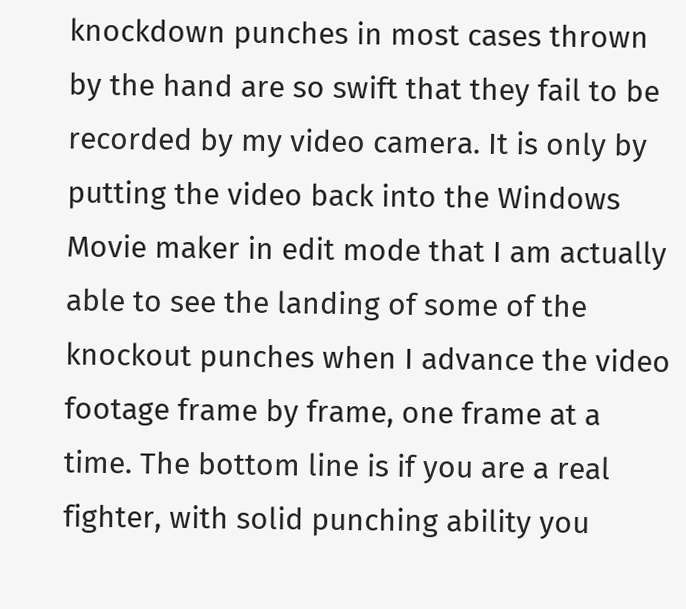knockdown punches in most cases thrown by the hand are so swift that they fail to be recorded by my video camera. It is only by putting the video back into the Windows Movie maker in edit mode that I am actually able to see the landing of some of the knockout punches when I advance the video footage frame by frame, one frame at a time. The bottom line is if you are a real fighter, with solid punching ability you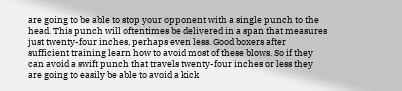are going to be able to stop your opponent with a single punch to the head. This punch will oftentimes be delivered in a span that measures just twenty-four inches, perhaps even less. Good boxers after sufficient training learn how to avoid most of these blows. So if they can avoid a swift punch that travels twenty-four inches or less they are going to easily be able to avoid a kick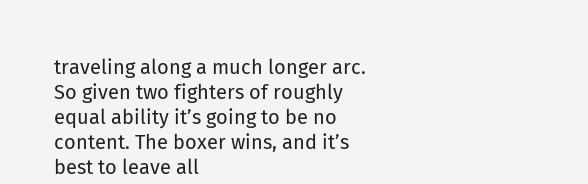traveling along a much longer arc. So given two fighters of roughly equal ability it’s going to be no content. The boxer wins, and it’s best to leave all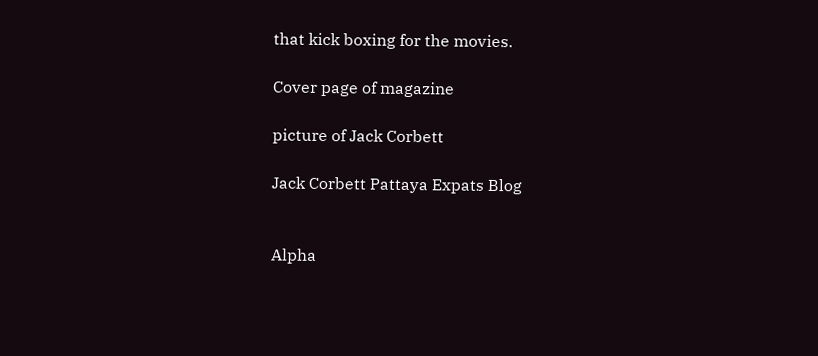that kick boxing for the movies.

Cover page of magazine

picture of Jack Corbett

Jack Corbett Pattaya Expats Blog


Alpha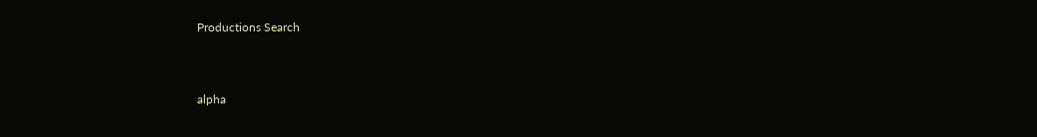Productions Search


alpha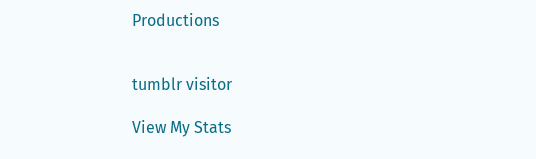Productions


tumblr visitor

View My Stats